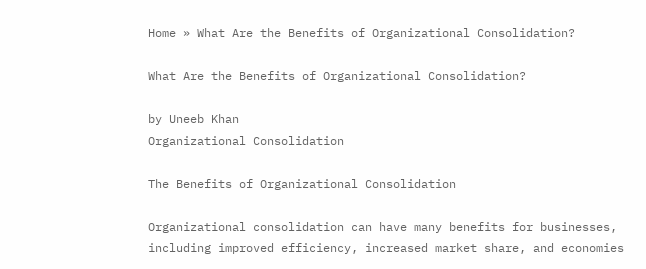Home » What Are the Benefits of Organizational Consolidation?

What Are the Benefits of Organizational Consolidation?

by Uneeb Khan
Organizational Consolidation

The Benefits of Organizational Consolidation

Organizational consolidation can have many benefits for businesses, including improved efficiency, increased market share, and economies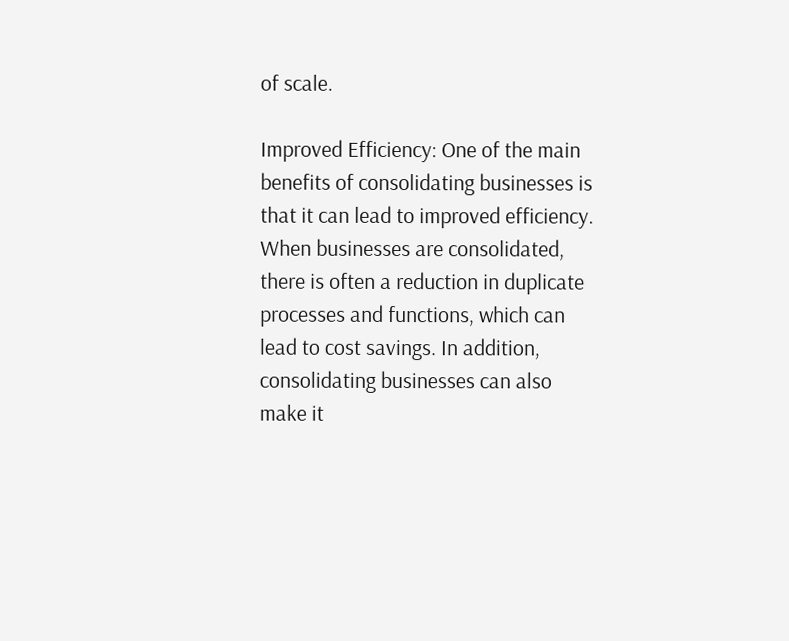of scale.

Improved Efficiency: One of the main benefits of consolidating businesses is that it can lead to improved efficiency. When businesses are consolidated, there is often a reduction in duplicate processes and functions, which can lead to cost savings. In addition, consolidating businesses can also make it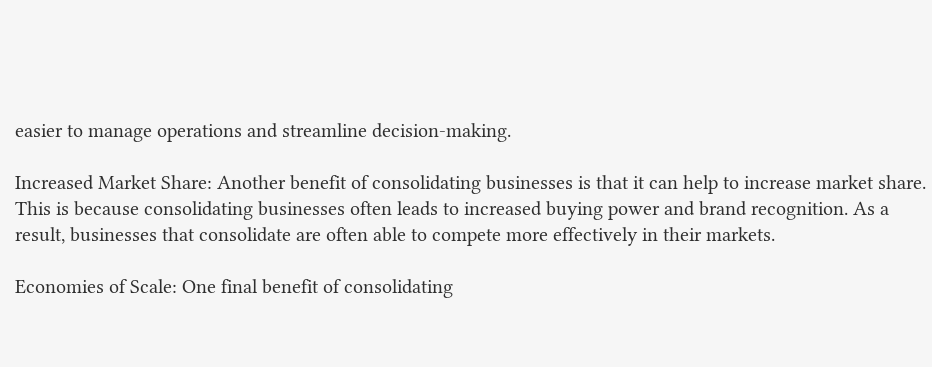easier to manage operations and streamline decision-making.

Increased Market Share: Another benefit of consolidating businesses is that it can help to increase market share. This is because consolidating businesses often leads to increased buying power and brand recognition. As a result, businesses that consolidate are often able to compete more effectively in their markets.

Economies of Scale: One final benefit of consolidating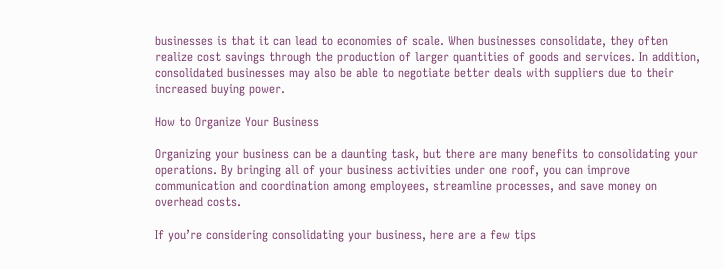businesses is that it can lead to economies of scale. When businesses consolidate, they often realize cost savings through the production of larger quantities of goods and services. In addition, consolidated businesses may also be able to negotiate better deals with suppliers due to their increased buying power.

How to Organize Your Business

Organizing your business can be a daunting task, but there are many benefits to consolidating your operations. By bringing all of your business activities under one roof, you can improve communication and coordination among employees, streamline processes, and save money on overhead costs.

If you’re considering consolidating your business, here are a few tips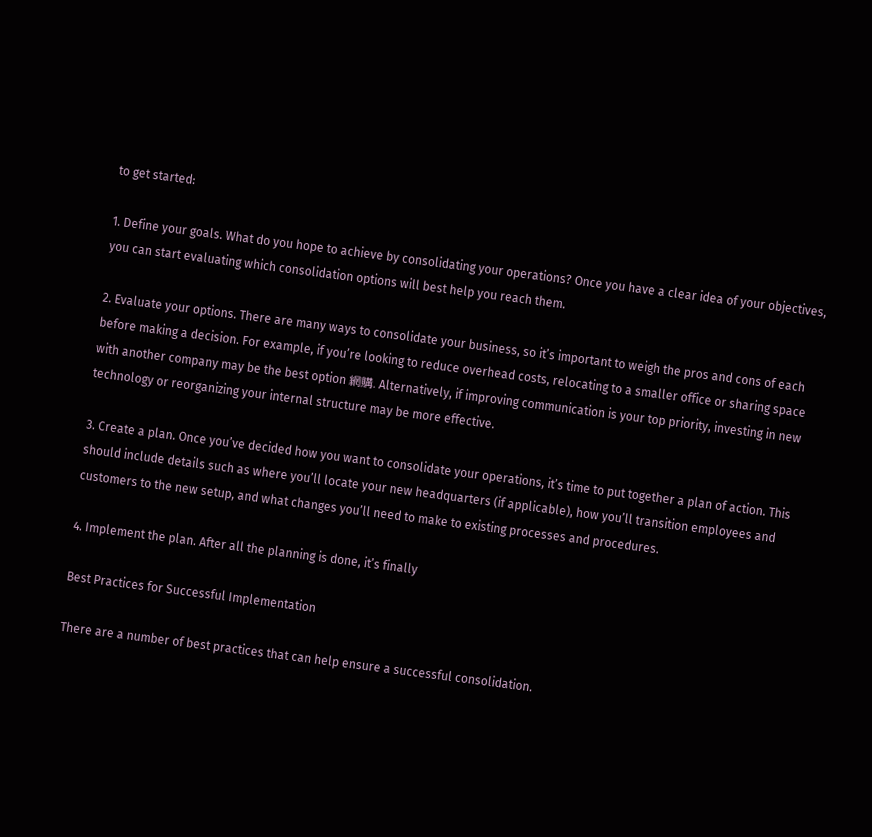to get started:

1. Define your goals. What do you hope to achieve by consolidating your operations? Once you have a clear idea of your objectives, you can start evaluating which consolidation options will best help you reach them.

2. Evaluate your options. There are many ways to consolidate your business, so it’s important to weigh the pros and cons of each before making a decision. For example, if you’re looking to reduce overhead costs, relocating to a smaller office or sharing space with another company may be the best option 網購. Alternatively, if improving communication is your top priority, investing in new technology or reorganizing your internal structure may be more effective.

3. Create a plan. Once you’ve decided how you want to consolidate your operations, it’s time to put together a plan of action. This should include details such as where you’ll locate your new headquarters (if applicable), how you’ll transition employees and customers to the new setup, and what changes you’ll need to make to existing processes and procedures.

4. Implement the plan. After all the planning is done, it’s finally

Best Practices for Successful Implementation

There are a number of best practices that can help ensure a successful consolidation.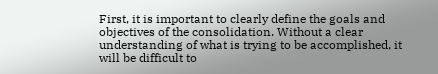First, it is important to clearly define the goals and objectives of the consolidation. Without a clear understanding of what is trying to be accomplished, it will be difficult to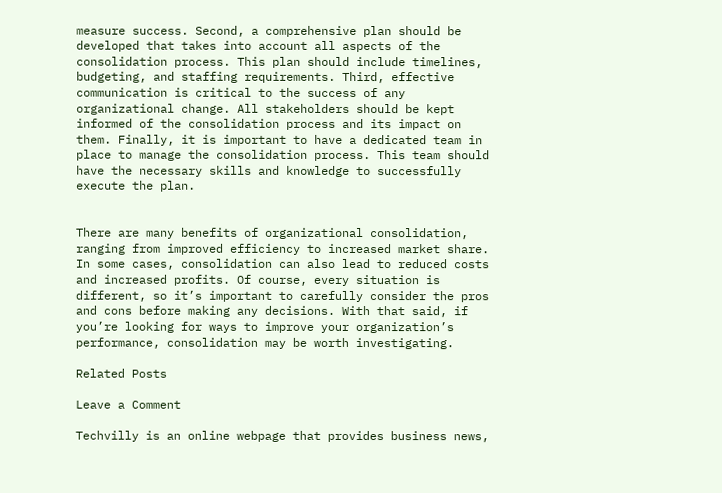measure success. Second, a comprehensive plan should be developed that takes into account all aspects of the consolidation process. This plan should include timelines, budgeting, and staffing requirements. Third, effective communication is critical to the success of any organizational change. All stakeholders should be kept informed of the consolidation process and its impact on them. Finally, it is important to have a dedicated team in place to manage the consolidation process. This team should have the necessary skills and knowledge to successfully execute the plan.


There are many benefits of organizational consolidation, ranging from improved efficiency to increased market share. In some cases, consolidation can also lead to reduced costs and increased profits. Of course, every situation is different, so it’s important to carefully consider the pros and cons before making any decisions. With that said, if you’re looking for ways to improve your organization’s performance, consolidation may be worth investigating.

Related Posts

Leave a Comment

Techvilly is an online webpage that provides business news,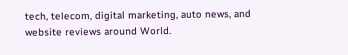tech, telecom, digital marketing, auto news, and website reviews around World.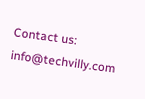Contact us: info@techvilly.com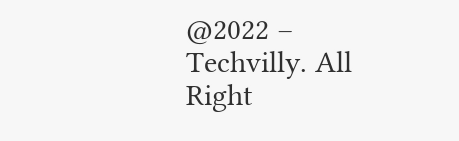@2022 – Techvilly. All Right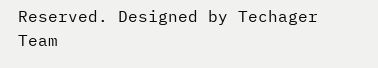Reserved. Designed by Techager Team